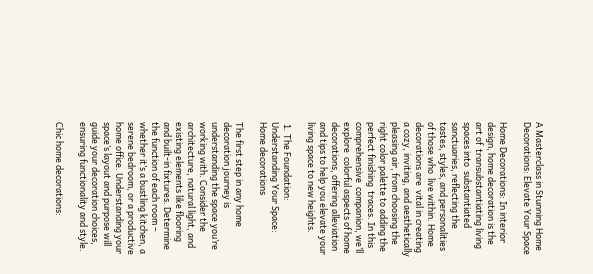A Masterclass in Stunning Home Decorations: Elevate Your Space

Home Decorations: In interior design, home decoration is the art of  transubstantiating living spaces into  substantiated sanctuaries, reflecting the tastes, styles, and personalities of those who  live within. Home decorations are  vital in creating a cozy, inviting, and aesthetically pleasing air, from choosing the right color palette to adding the perfect finishing  traces. In this comprehensive  companion, we’ll explore  colorful aspects of home decorations, offering alleviation and tips to help you elevate your living space to new heights.

 1. The Foundation: Understanding Your Space: Home decorations

The first step in any home decoration journey is understanding the space you’re working with. Consider the architecture, natural light, and existing elements like flooring and built-in fixtures. Determine the function of each room – whether it’s a bustling kitchen, a serene bedroom, or a productive home office. Understanding your space’s layout and purpose will guide your decoration choices, ensuring functionality and style.

Chic home decorations: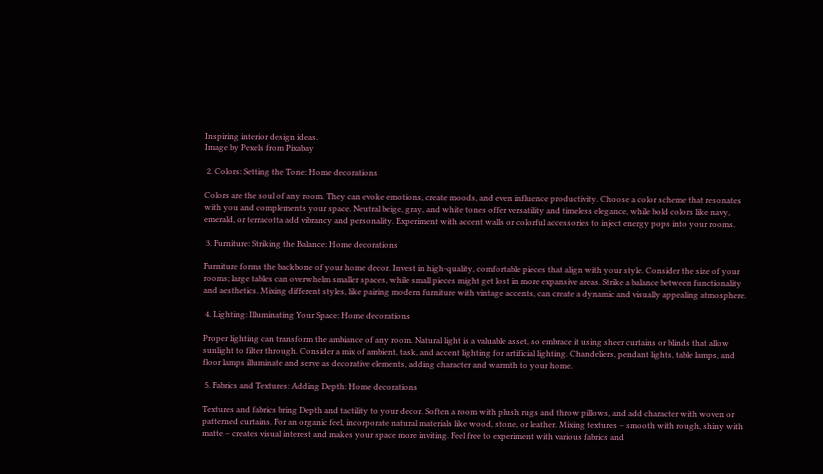Inspiring interior design ideas.
Image by Pexels from Pixabay

 2. Colors: Setting the Tone: Home decorations

Colors are the soul of any room. They can evoke emotions, create moods, and even influence productivity. Choose a color scheme that resonates with you and complements your space. Neutral beige, gray, and white tones offer versatility and timeless elegance, while bold colors like navy, emerald, or terracotta add vibrancy and personality. Experiment with accent walls or colorful accessories to inject energy pops into your rooms.

 3. Furniture: Striking the Balance: Home decorations

Furniture forms the backbone of your home decor. Invest in high-quality, comfortable pieces that align with your style. Consider the size of your rooms; large tables can overwhelm smaller spaces, while small pieces might get lost in more expansive areas. Strike a balance between functionality and aesthetics. Mixing different styles, like pairing modern furniture with vintage accents, can create a dynamic and visually appealing atmosphere.

 4. Lighting: Illuminating Your Space: Home decorations

Proper lighting can transform the ambiance of any room. Natural light is a valuable asset, so embrace it using sheer curtains or blinds that allow sunlight to filter through. Consider a mix of ambient, task, and accent lighting for artificial lighting. Chandeliers, pendant lights, table lamps, and floor lamps illuminate and serve as decorative elements, adding character and warmth to your home.

 5. Fabrics and Textures: Adding Depth: Home decorations

Textures and fabrics bring Depth and tactility to your decor. Soften a room with plush rugs and throw pillows, and add character with woven or patterned curtains. For an organic feel, incorporate natural materials like wood, stone, or leather. Mixing textures – smooth with rough, shiny with matte – creates visual interest and makes your space more inviting. Feel free to experiment with various fabrics and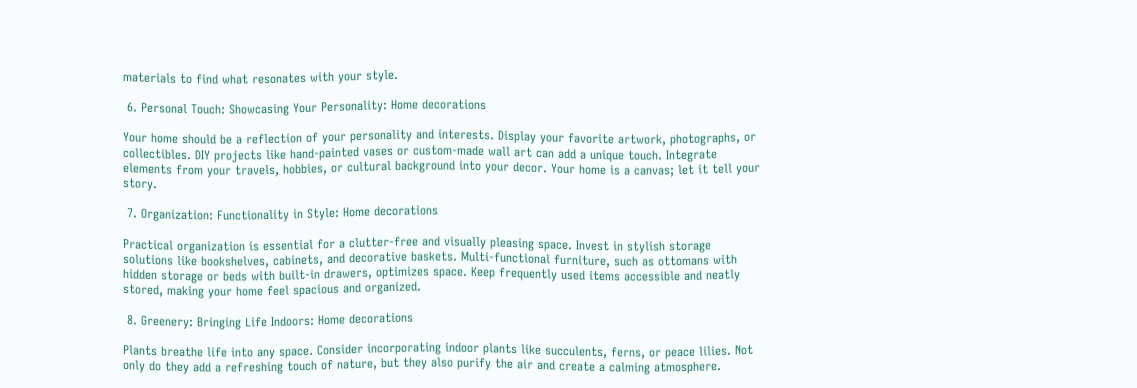materials to find what resonates with your style.

 6. Personal Touch: Showcasing Your Personality: Home decorations

Your home should be a reflection of your personality and interests. Display your favorite artwork, photographs, or collectibles. DIY projects like hand-painted vases or custom-made wall art can add a unique touch. Integrate elements from your travels, hobbies, or cultural background into your decor. Your home is a canvas; let it tell your story.

 7. Organization: Functionality in Style: Home decorations

Practical organization is essential for a clutter-free and visually pleasing space. Invest in stylish storage solutions like bookshelves, cabinets, and decorative baskets. Multi-functional furniture, such as ottomans with hidden storage or beds with built-in drawers, optimizes space. Keep frequently used items accessible and neatly stored, making your home feel spacious and organized.

 8. Greenery: Bringing Life Indoors: Home decorations

Plants breathe life into any space. Consider incorporating indoor plants like succulents, ferns, or peace lilies. Not only do they add a refreshing touch of nature, but they also purify the air and create a calming atmosphere.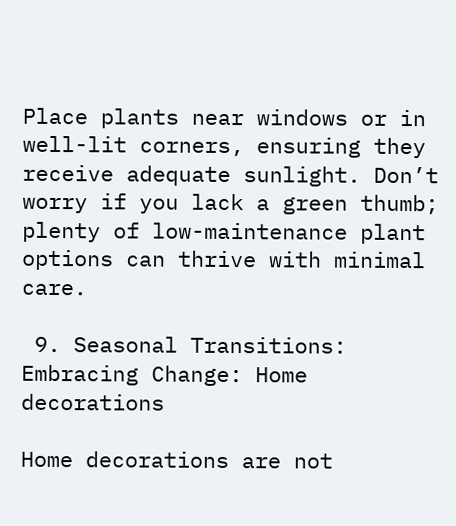Place plants near windows or in well-lit corners, ensuring they receive adequate sunlight. Don’t worry if you lack a green thumb; plenty of low-maintenance plant options can thrive with minimal care.

 9. Seasonal Transitions: Embracing Change: Home decorations

Home decorations are not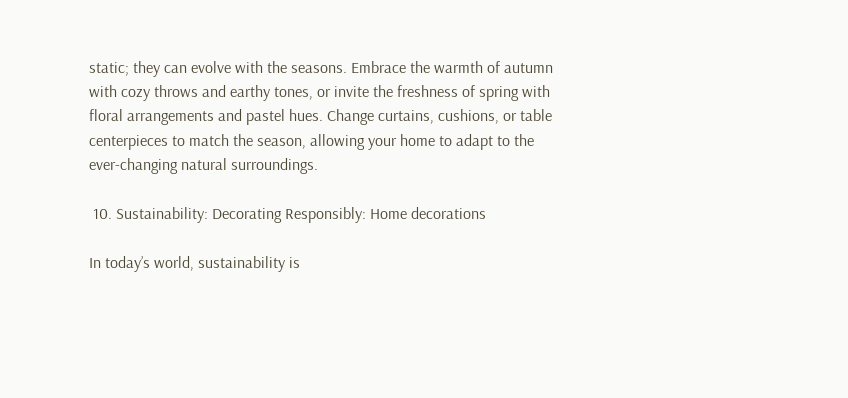static; they can evolve with the seasons. Embrace the warmth of autumn with cozy throws and earthy tones, or invite the freshness of spring with floral arrangements and pastel hues. Change curtains, cushions, or table centerpieces to match the season, allowing your home to adapt to the ever-changing natural surroundings.

 10. Sustainability: Decorating Responsibly: Home decorations

In today’s world, sustainability is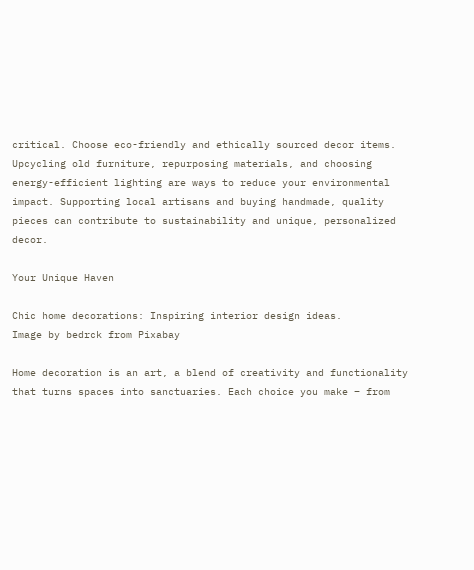critical. Choose eco-friendly and ethically sourced decor items. Upcycling old furniture, repurposing materials, and choosing energy-efficient lighting are ways to reduce your environmental impact. Supporting local artisans and buying handmade, quality pieces can contribute to sustainability and unique, personalized decor.

Your Unique Haven

Chic home decorations: Inspiring interior design ideas.
Image by bedrck from Pixabay

Home decoration is an art, a blend of creativity and functionality that turns spaces into sanctuaries. Each choice you make – from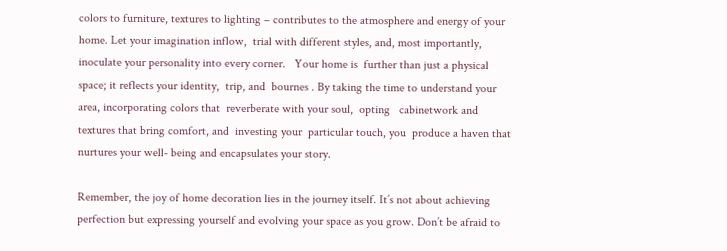colors to furniture, textures to lighting – contributes to the atmosphere and energy of your home. Let your imagination inflow,  trial with different styles, and, most importantly,  inoculate your personality into every corner.   Your home is  further than just a physical space; it reflects your identity,  trip, and  bournes . By taking the time to understand your area, incorporating colors that  reverberate with your soul,  opting   cabinetwork and textures that bring comfort, and  investing your  particular touch, you  produce a haven that nurtures your well- being and encapsulates your story.

Remember, the joy of home decoration lies in the journey itself. It’s not about achieving perfection but expressing yourself and evolving your space as you grow. Don’t be afraid to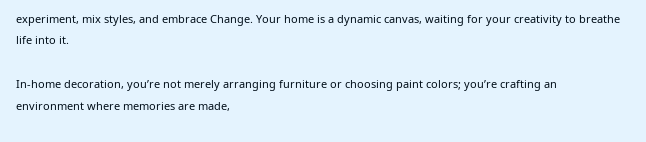experiment, mix styles, and embrace Change. Your home is a dynamic canvas, waiting for your creativity to breathe life into it.

In-home decoration, you’re not merely arranging furniture or choosing paint colors; you’re crafting an environment where memories are made,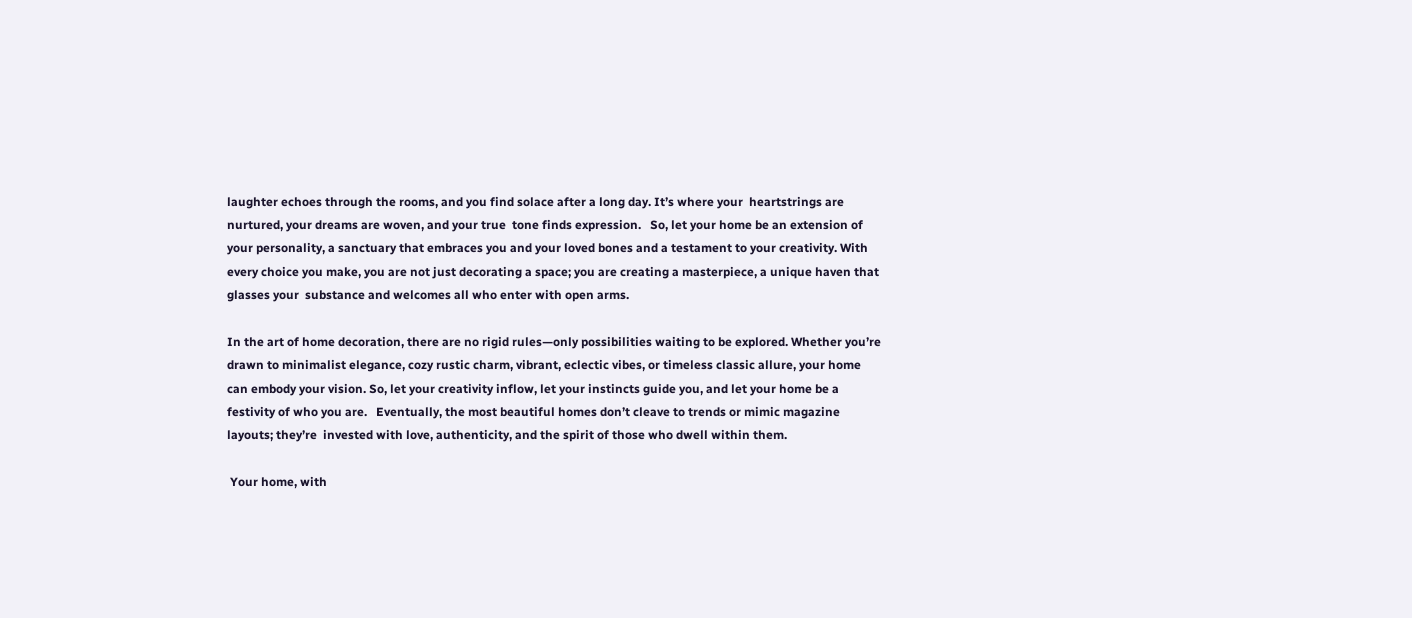laughter echoes through the rooms, and you find solace after a long day. It’s where your  heartstrings are nurtured, your dreams are woven, and your true  tone finds expression.   So, let your home be an extension of your personality, a sanctuary that embraces you and your loved bones and a testament to your creativity. With every choice you make, you are not just decorating a space; you are creating a masterpiece, a unique haven that glasses your  substance and welcomes all who enter with open arms.

In the art of home decoration, there are no rigid rules—only possibilities waiting to be explored. Whether you’re drawn to minimalist elegance, cozy rustic charm, vibrant, eclectic vibes, or timeless classic allure, your home can embody your vision. So, let your creativity inflow, let your instincts guide you, and let your home be a  festivity of who you are.   Eventually, the most beautiful homes don’t cleave to trends or mimic magazine layouts; they’re  invested with love, authenticity, and the spirit of those who dwell within them.

 Your home, with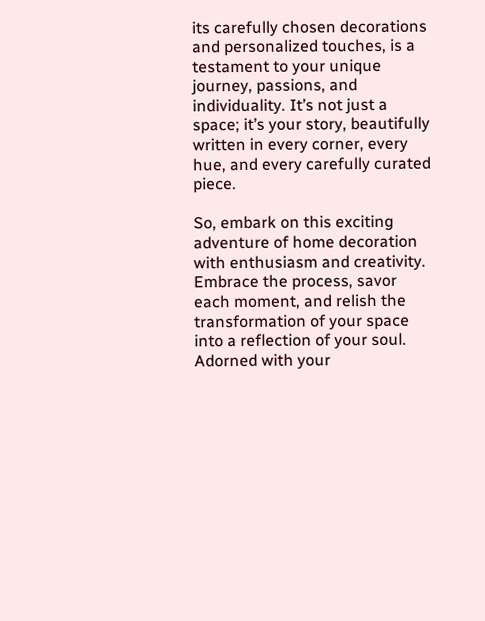its carefully chosen decorations and personalized touches, is a testament to your unique journey, passions, and individuality. It’s not just a space; it’s your story, beautifully written in every corner, every hue, and every carefully curated piece.

So, embark on this exciting adventure of home decoration with enthusiasm and creativity. Embrace the process, savor each moment, and relish the transformation of your space into a reflection of your soul. Adorned with your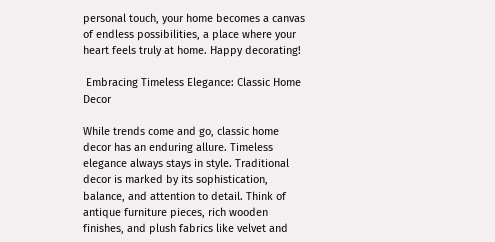personal touch, your home becomes a canvas of endless possibilities, a place where your heart feels truly at home. Happy decorating!

 Embracing Timeless Elegance: Classic Home Decor

While trends come and go, classic home decor has an enduring allure. Timeless elegance always stays in style. Traditional decor is marked by its sophistication, balance, and attention to detail. Think of antique furniture pieces, rich wooden finishes, and plush fabrics like velvet and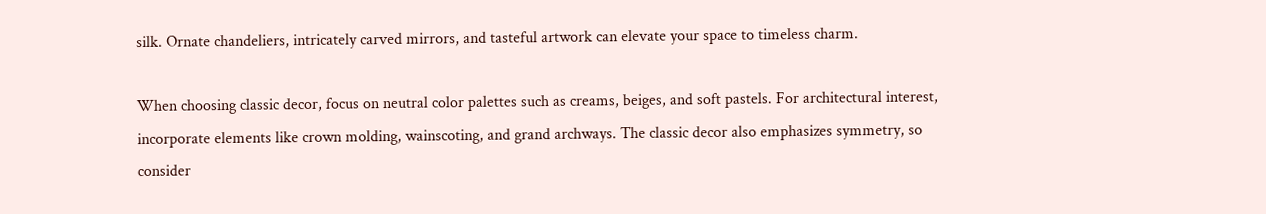silk. Ornate chandeliers, intricately carved mirrors, and tasteful artwork can elevate your space to timeless charm.

When choosing classic decor, focus on neutral color palettes such as creams, beiges, and soft pastels. For architectural interest, incorporate elements like crown molding, wainscoting, and grand archways. The classic decor also emphasizes symmetry, so consider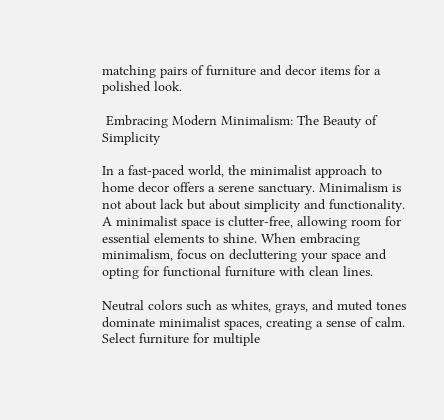matching pairs of furniture and decor items for a polished look.

 Embracing Modern Minimalism: The Beauty of Simplicity

In a fast-paced world, the minimalist approach to home decor offers a serene sanctuary. Minimalism is not about lack but about simplicity and functionality. A minimalist space is clutter-free, allowing room for essential elements to shine. When embracing minimalism, focus on decluttering your space and opting for functional furniture with clean lines.

Neutral colors such as whites, grays, and muted tones dominate minimalist spaces, creating a sense of calm. Select furniture for multiple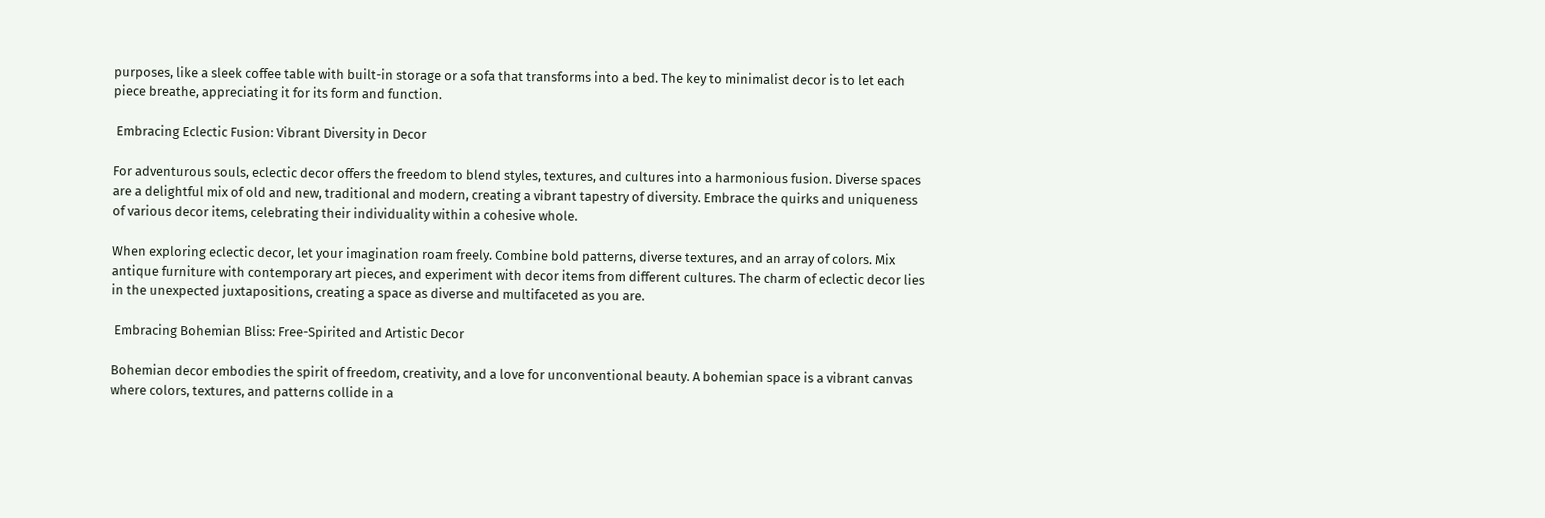purposes, like a sleek coffee table with built-in storage or a sofa that transforms into a bed. The key to minimalist decor is to let each piece breathe, appreciating it for its form and function.

 Embracing Eclectic Fusion: Vibrant Diversity in Decor

For adventurous souls, eclectic decor offers the freedom to blend styles, textures, and cultures into a harmonious fusion. Diverse spaces are a delightful mix of old and new, traditional and modern, creating a vibrant tapestry of diversity. Embrace the quirks and uniqueness of various decor items, celebrating their individuality within a cohesive whole.

When exploring eclectic decor, let your imagination roam freely. Combine bold patterns, diverse textures, and an array of colors. Mix antique furniture with contemporary art pieces, and experiment with decor items from different cultures. The charm of eclectic decor lies in the unexpected juxtapositions, creating a space as diverse and multifaceted as you are.

 Embracing Bohemian Bliss: Free-Spirited and Artistic Decor

Bohemian decor embodies the spirit of freedom, creativity, and a love for unconventional beauty. A bohemian space is a vibrant canvas where colors, textures, and patterns collide in a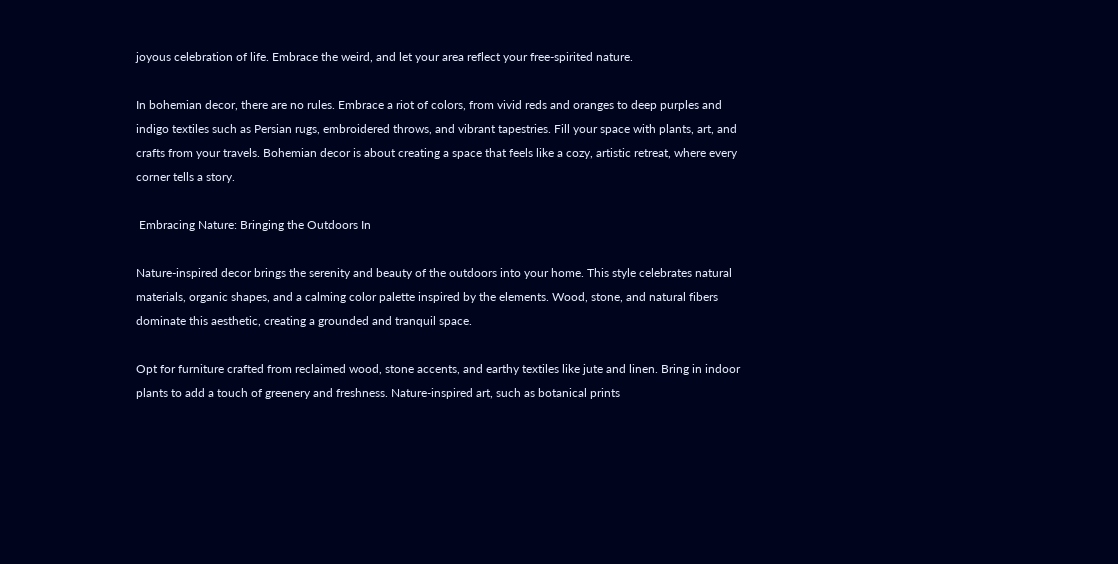joyous celebration of life. Embrace the weird, and let your area reflect your free-spirited nature.

In bohemian decor, there are no rules. Embrace a riot of colors, from vivid reds and oranges to deep purples and indigo textiles such as Persian rugs, embroidered throws, and vibrant tapestries. Fill your space with plants, art, and crafts from your travels. Bohemian decor is about creating a space that feels like a cozy, artistic retreat, where every corner tells a story.

 Embracing Nature: Bringing the Outdoors In

Nature-inspired decor brings the serenity and beauty of the outdoors into your home. This style celebrates natural materials, organic shapes, and a calming color palette inspired by the elements. Wood, stone, and natural fibers dominate this aesthetic, creating a grounded and tranquil space.

Opt for furniture crafted from reclaimed wood, stone accents, and earthy textiles like jute and linen. Bring in indoor plants to add a touch of greenery and freshness. Nature-inspired art, such as botanical prints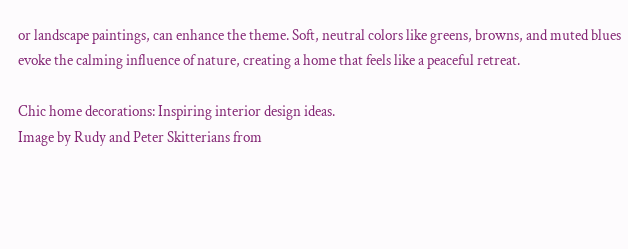or landscape paintings, can enhance the theme. Soft, neutral colors like greens, browns, and muted blues evoke the calming influence of nature, creating a home that feels like a peaceful retreat.

Chic home decorations: Inspiring interior design ideas.
Image by Rudy and Peter Skitterians from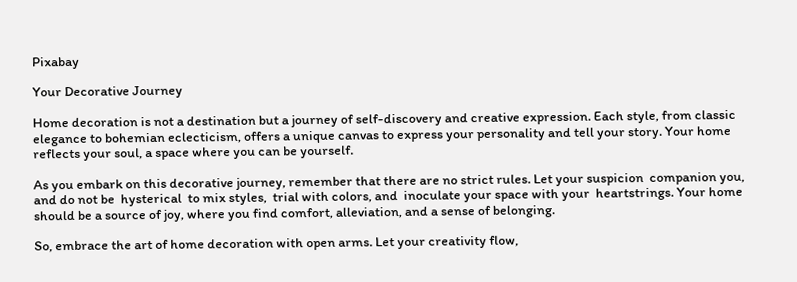Pixabay

Your Decorative Journey

Home decoration is not a destination but a journey of self-discovery and creative expression. Each style, from classic elegance to bohemian eclecticism, offers a unique canvas to express your personality and tell your story. Your home reflects your soul, a space where you can be yourself.

As you embark on this decorative journey, remember that there are no strict rules. Let your suspicion  companion you, and do not be  hysterical  to mix styles,  trial with colors, and  inoculate your space with your  heartstrings. Your home should be a source of joy, where you find comfort, alleviation, and a sense of belonging.

So, embrace the art of home decoration with open arms. Let your creativity flow,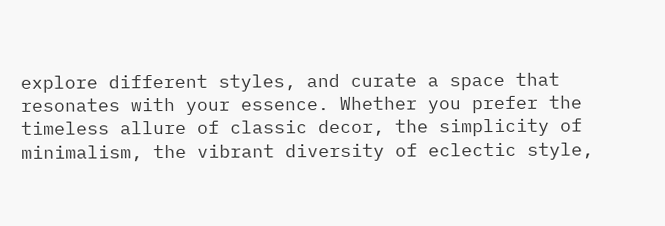explore different styles, and curate a space that resonates with your essence. Whether you prefer the timeless allure of classic decor, the simplicity of minimalism, the vibrant diversity of eclectic style,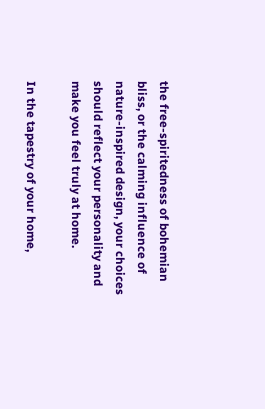the free-spiritedness of bohemian bliss, or the calming influence of nature-inspired design, your choices should reflect your personality and make you feel truly at home.

In the tapestry of your home,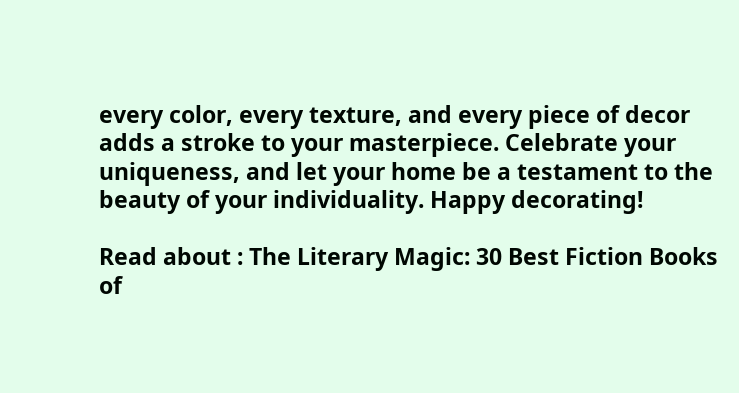every color, every texture, and every piece of decor adds a stroke to your masterpiece. Celebrate your uniqueness, and let your home be a testament to the beauty of your individuality. Happy decorating!

Read about : The Literary Magic: 30 Best Fiction Books of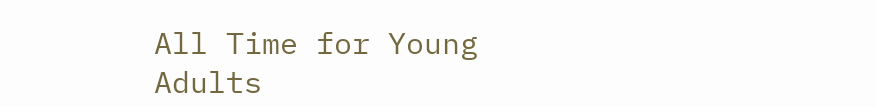All Time for Young Adults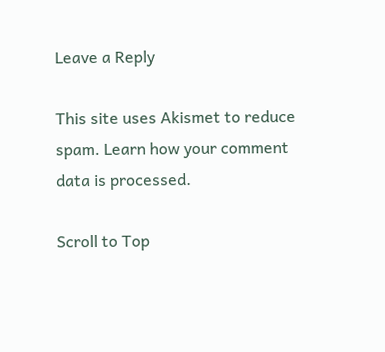Leave a Reply

This site uses Akismet to reduce spam. Learn how your comment data is processed.

Scroll to Top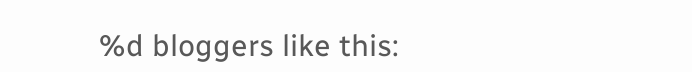%d bloggers like this: